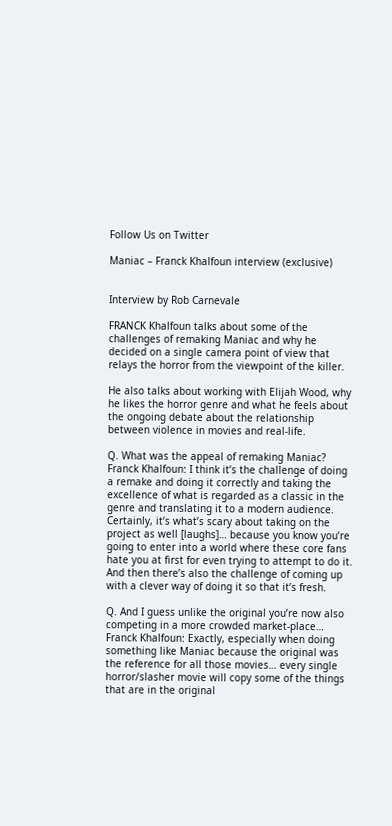Follow Us on Twitter

Maniac – Franck Khalfoun interview (exclusive)


Interview by Rob Carnevale

FRANCK Khalfoun talks about some of the challenges of remaking Maniac and why he decided on a single camera point of view that relays the horror from the viewpoint of the killer.

He also talks about working with Elijah Wood, why he likes the horror genre and what he feels about the ongoing debate about the relationship between violence in movies and real-life.

Q. What was the appeal of remaking Maniac?
Franck Khalfoun: I think it’s the challenge of doing a remake and doing it correctly and taking the excellence of what is regarded as a classic in the genre and translating it to a modern audience. Certainly, it’s what’s scary about taking on the project as well [laughs]… because you know you’re going to enter into a world where these core fans hate you at first for even trying to attempt to do it. And then there’s also the challenge of coming up with a clever way of doing it so that it’s fresh.

Q. And I guess unlike the original you’re now also competing in a more crowded market-place…
Franck Khalfoun: Exactly, especially when doing something like Maniac because the original was the reference for all those movies… every single horror/slasher movie will copy some of the things that are in the original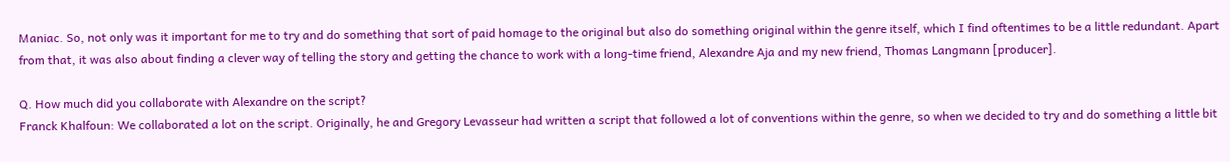Maniac. So, not only was it important for me to try and do something that sort of paid homage to the original but also do something original within the genre itself, which I find oftentimes to be a little redundant. Apart from that, it was also about finding a clever way of telling the story and getting the chance to work with a long-time friend, Alexandre Aja and my new friend, Thomas Langmann [producer].

Q. How much did you collaborate with Alexandre on the script?
Franck Khalfoun: We collaborated a lot on the script. Originally, he and Gregory Levasseur had written a script that followed a lot of conventions within the genre, so when we decided to try and do something a little bit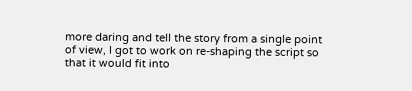more daring and tell the story from a single point of view, I got to work on re-shaping the script so that it would fit into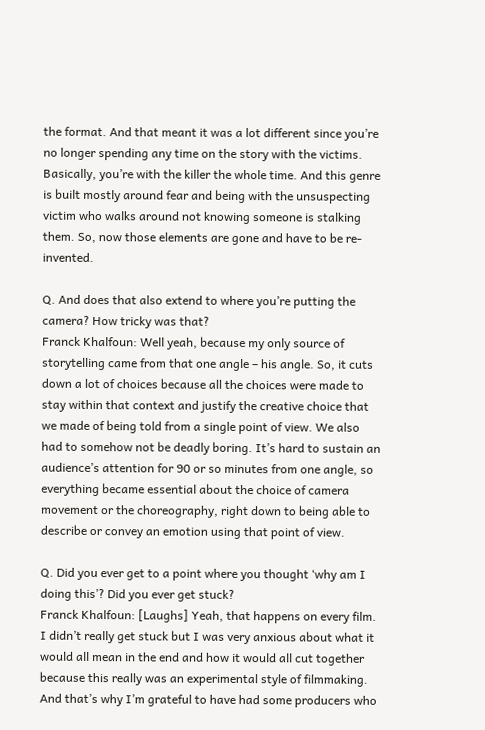the format. And that meant it was a lot different since you’re no longer spending any time on the story with the victims. Basically, you’re with the killer the whole time. And this genre is built mostly around fear and being with the unsuspecting victim who walks around not knowing someone is stalking them. So, now those elements are gone and have to be re-invented.

Q. And does that also extend to where you’re putting the camera? How tricky was that?
Franck Khalfoun: Well yeah, because my only source of storytelling came from that one angle – his angle. So, it cuts down a lot of choices because all the choices were made to stay within that context and justify the creative choice that we made of being told from a single point of view. We also had to somehow not be deadly boring. It’s hard to sustain an audience’s attention for 90 or so minutes from one angle, so everything became essential about the choice of camera movement or the choreography, right down to being able to describe or convey an emotion using that point of view.

Q. Did you ever get to a point where you thought ‘why am I doing this’? Did you ever get stuck?
Franck Khalfoun: [Laughs] Yeah, that happens on every film. I didn’t really get stuck but I was very anxious about what it would all mean in the end and how it would all cut together because this really was an experimental style of filmmaking. And that’s why I’m grateful to have had some producers who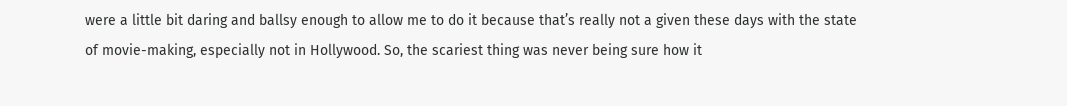were a little bit daring and ballsy enough to allow me to do it because that’s really not a given these days with the state of movie-making, especially not in Hollywood. So, the scariest thing was never being sure how it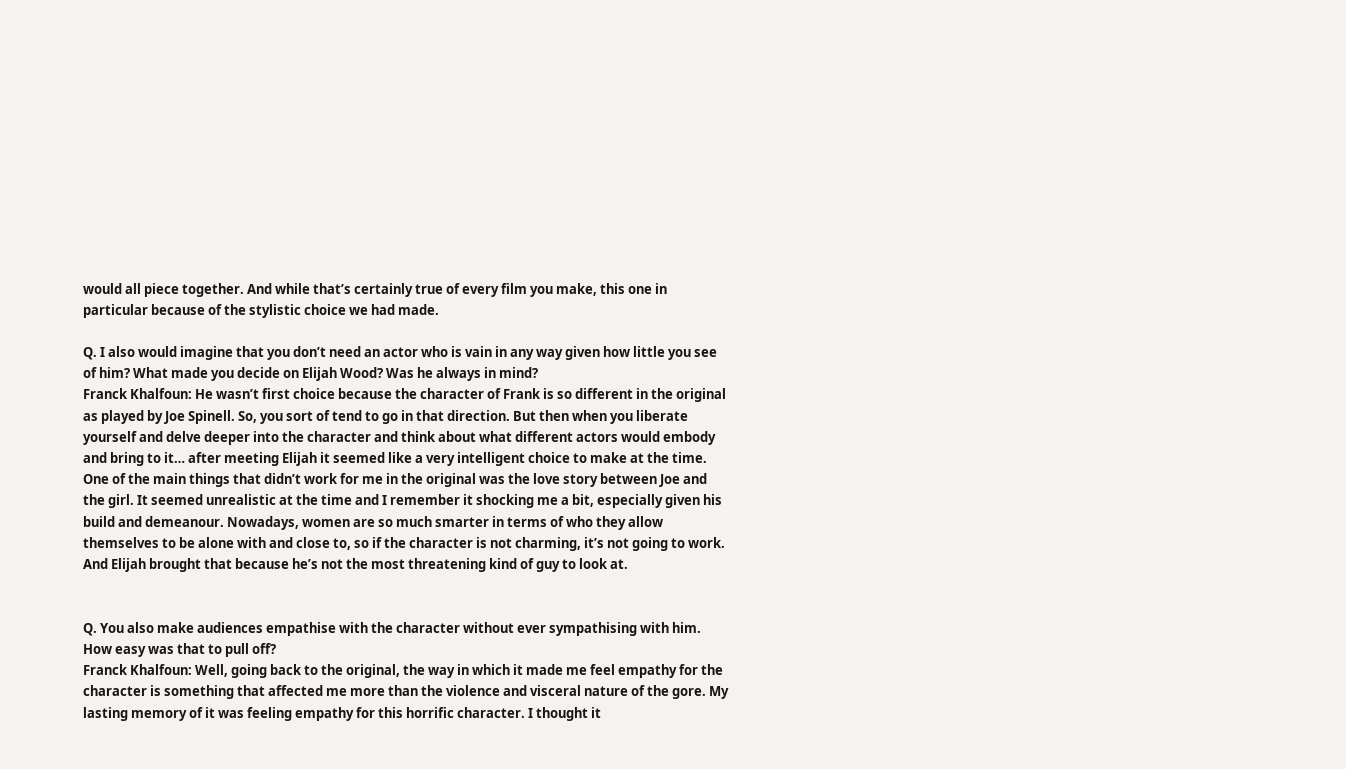would all piece together. And while that’s certainly true of every film you make, this one in particular because of the stylistic choice we had made.

Q. I also would imagine that you don’t need an actor who is vain in any way given how little you see of him? What made you decide on Elijah Wood? Was he always in mind?
Franck Khalfoun: He wasn’t first choice because the character of Frank is so different in the original as played by Joe Spinell. So, you sort of tend to go in that direction. But then when you liberate yourself and delve deeper into the character and think about what different actors would embody and bring to it… after meeting Elijah it seemed like a very intelligent choice to make at the time. One of the main things that didn’t work for me in the original was the love story between Joe and the girl. It seemed unrealistic at the time and I remember it shocking me a bit, especially given his build and demeanour. Nowadays, women are so much smarter in terms of who they allow themselves to be alone with and close to, so if the character is not charming, it’s not going to work. And Elijah brought that because he’s not the most threatening kind of guy to look at.


Q. You also make audiences empathise with the character without ever sympathising with him. How easy was that to pull off?
Franck Khalfoun: Well, going back to the original, the way in which it made me feel empathy for the character is something that affected me more than the violence and visceral nature of the gore. My lasting memory of it was feeling empathy for this horrific character. I thought it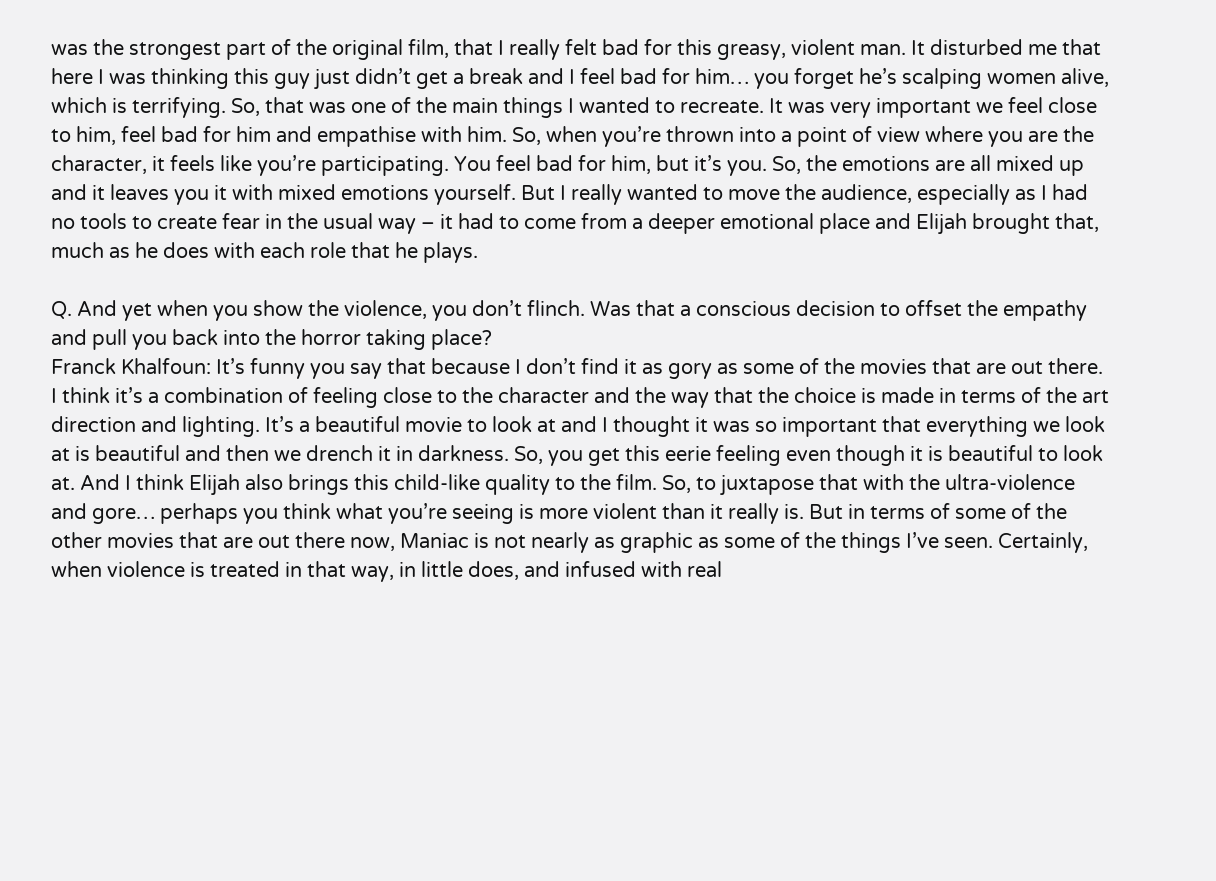was the strongest part of the original film, that I really felt bad for this greasy, violent man. It disturbed me that here I was thinking this guy just didn’t get a break and I feel bad for him… you forget he’s scalping women alive, which is terrifying. So, that was one of the main things I wanted to recreate. It was very important we feel close to him, feel bad for him and empathise with him. So, when you’re thrown into a point of view where you are the character, it feels like you’re participating. You feel bad for him, but it’s you. So, the emotions are all mixed up and it leaves you it with mixed emotions yourself. But I really wanted to move the audience, especially as I had no tools to create fear in the usual way – it had to come from a deeper emotional place and Elijah brought that, much as he does with each role that he plays.

Q. And yet when you show the violence, you don’t flinch. Was that a conscious decision to offset the empathy and pull you back into the horror taking place?
Franck Khalfoun: It’s funny you say that because I don’t find it as gory as some of the movies that are out there. I think it’s a combination of feeling close to the character and the way that the choice is made in terms of the art direction and lighting. It’s a beautiful movie to look at and I thought it was so important that everything we look at is beautiful and then we drench it in darkness. So, you get this eerie feeling even though it is beautiful to look at. And I think Elijah also brings this child-like quality to the film. So, to juxtapose that with the ultra-violence and gore… perhaps you think what you’re seeing is more violent than it really is. But in terms of some of the other movies that are out there now, Maniac is not nearly as graphic as some of the things I’ve seen. Certainly, when violence is treated in that way, in little does, and infused with real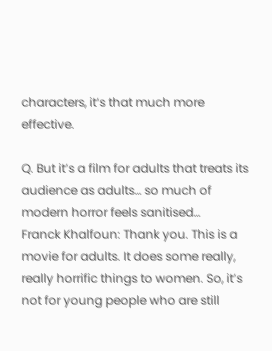characters, it‘s that much more effective.

Q. But it’s a film for adults that treats its audience as adults… so much of modern horror feels sanitised…
Franck Khalfoun: Thank you. This is a movie for adults. It does some really, really horrific things to women. So, it’s not for young people who are still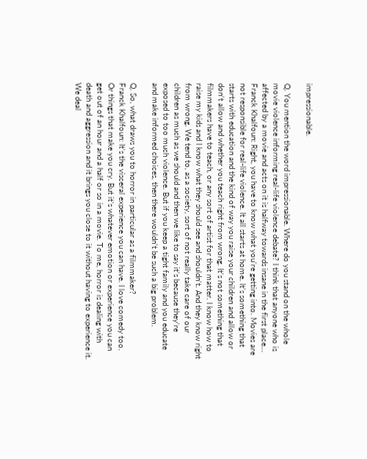impressionable.

Q. You mention the word impressionable. Where do you stand on the whole movie violence informing real-life violence debate? I think that anyone who is affected by a movie and acts on it is halfway towards insane in the first place…
Franck Khalfoun: Right, you have to know what you’re getting into. Movies are not responsible for real-life violence. It all starts at home. It’s something that starts with education and the kind of way you raise your children and allow or don’t allow and whether you teach right from wrong. It’s not something that filmmakers have to teach, or any sort of artist for that matter. I know how to raise my kids and I know what they should see and shouldn’t. And they know right from wrong. We tend to, as a society, sort of not really take care of our children as much as we should and then we like to say it’s because they’re exposed to too much violence. But if you keep a tight family and you educate and make informed choices, then there wouldn’t be such a big problem.

Q. So, what draws you to horror in particular as a filmmaker?
Franck Khalfoun: It’s the visceral experience you can have. I love comedy too. Or things that make you cry. But it’s whatever emotion or experience you can get out of an hour and a half or so in a movie. To me, horror is dealing with death and aggression and it brings you close to it without having to experience it. We deal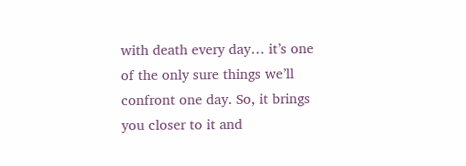with death every day… it’s one of the only sure things we’ll confront one day. So, it brings you closer to it and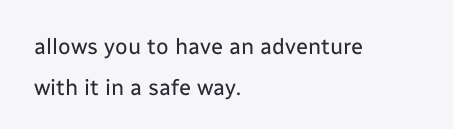allows you to have an adventure with it in a safe way.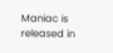Maniac is released in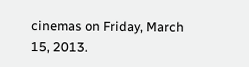cinemas on Friday, March 15, 2013.